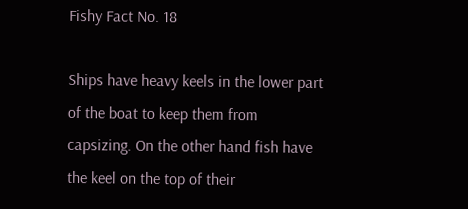Fishy Fact No. 18

Ships have heavy keels in the lower part of the boat to keep them from capsizing. On the other hand fish have the keel on the top of their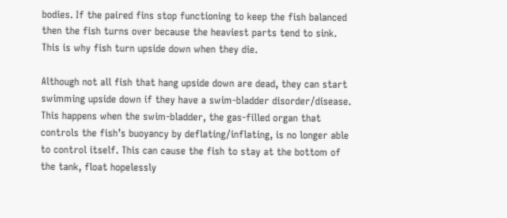bodies. If the paired fins stop functioning to keep the fish balanced then the fish turns over because the heaviest parts tend to sink. This is why fish turn upside down when they die.

Although not all fish that hang upside down are dead, they can start swimming upside down if they have a swim-bladder disorder/disease. This happens when the swim-bladder, the gas-filled organ that controls the fish’s buoyancy by deflating/inflating, is no longer able to control itself. This can cause the fish to stay at the bottom of the tank, float hopelessly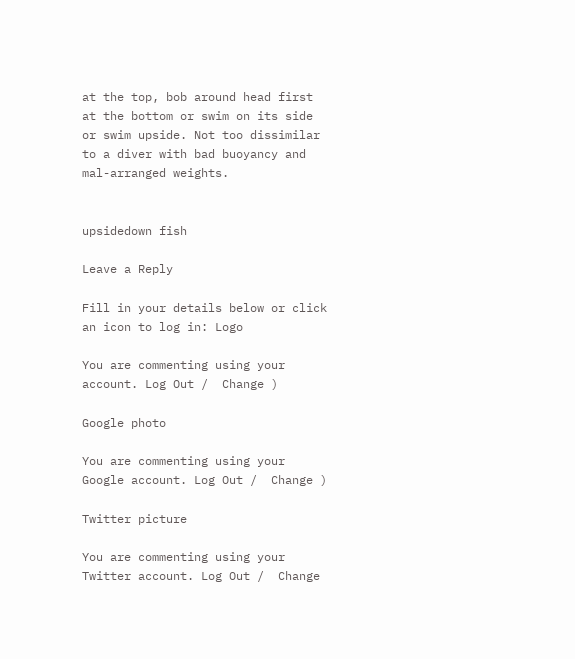at the top, bob around head first at the bottom or swim on its side or swim upside. Not too dissimilar to a diver with bad buoyancy and mal-arranged weights.


upsidedown fish

Leave a Reply

Fill in your details below or click an icon to log in: Logo

You are commenting using your account. Log Out /  Change )

Google photo

You are commenting using your Google account. Log Out /  Change )

Twitter picture

You are commenting using your Twitter account. Log Out /  Change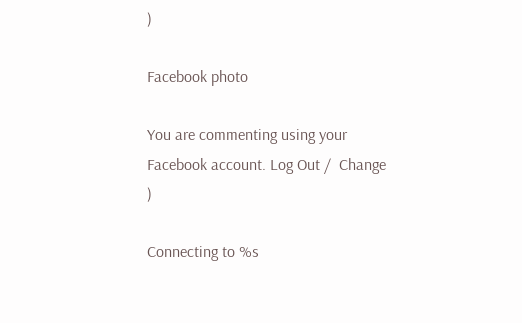)

Facebook photo

You are commenting using your Facebook account. Log Out /  Change )

Connecting to %s